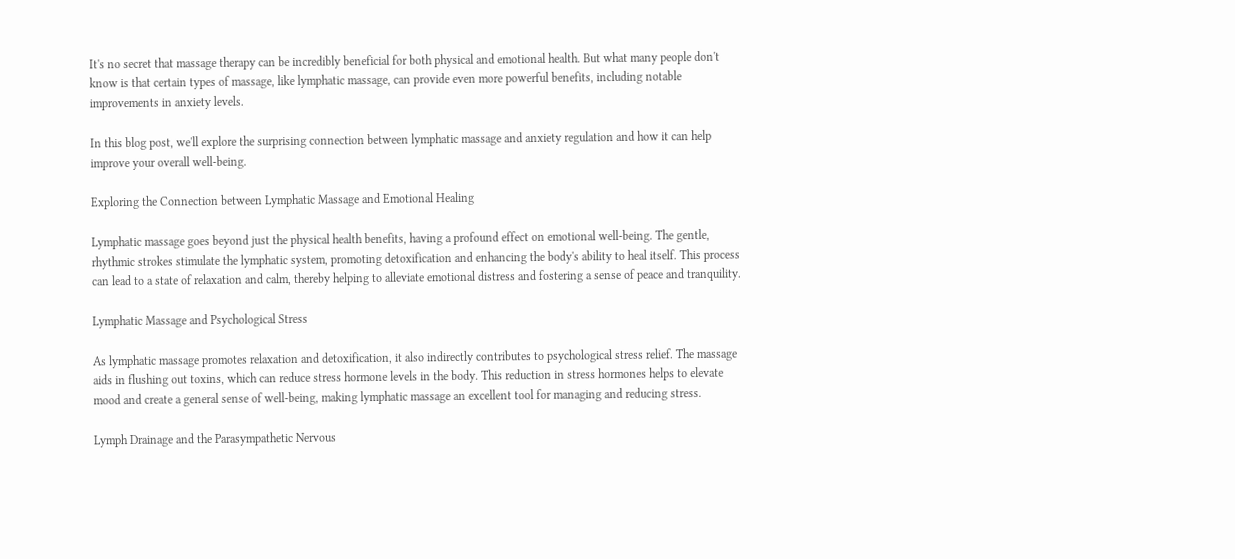It's no secret that massage therapy can be incredibly beneficial for both physical and emotional health. But what many people don't know is that certain types of massage, like lymphatic massage, can provide even more powerful benefits, including notable improvements in anxiety levels.

In this blog post, we'll explore the surprising connection between lymphatic massage and anxiety regulation and how it can help improve your overall well-being.

Exploring the Connection between Lymphatic Massage and Emotional Healing

Lymphatic massage goes beyond just the physical health benefits, having a profound effect on emotional well-being. The gentle, rhythmic strokes stimulate the lymphatic system, promoting detoxification and enhancing the body's ability to heal itself. This process can lead to a state of relaxation and calm, thereby helping to alleviate emotional distress and fostering a sense of peace and tranquility.

Lymphatic Massage and Psychological Stress

As lymphatic massage promotes relaxation and detoxification, it also indirectly contributes to psychological stress relief. The massage aids in flushing out toxins, which can reduce stress hormone levels in the body. This reduction in stress hormones helps to elevate mood and create a general sense of well-being, making lymphatic massage an excellent tool for managing and reducing stress.

Lymph Drainage and the Parasympathetic Nervous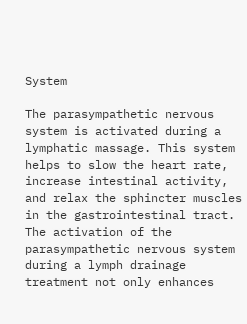System

The parasympathetic nervous system is activated during a lymphatic massage. This system helps to slow the heart rate, increase intestinal activity, and relax the sphincter muscles in the gastrointestinal tract. The activation of the parasympathetic nervous system during a lymph drainage treatment not only enhances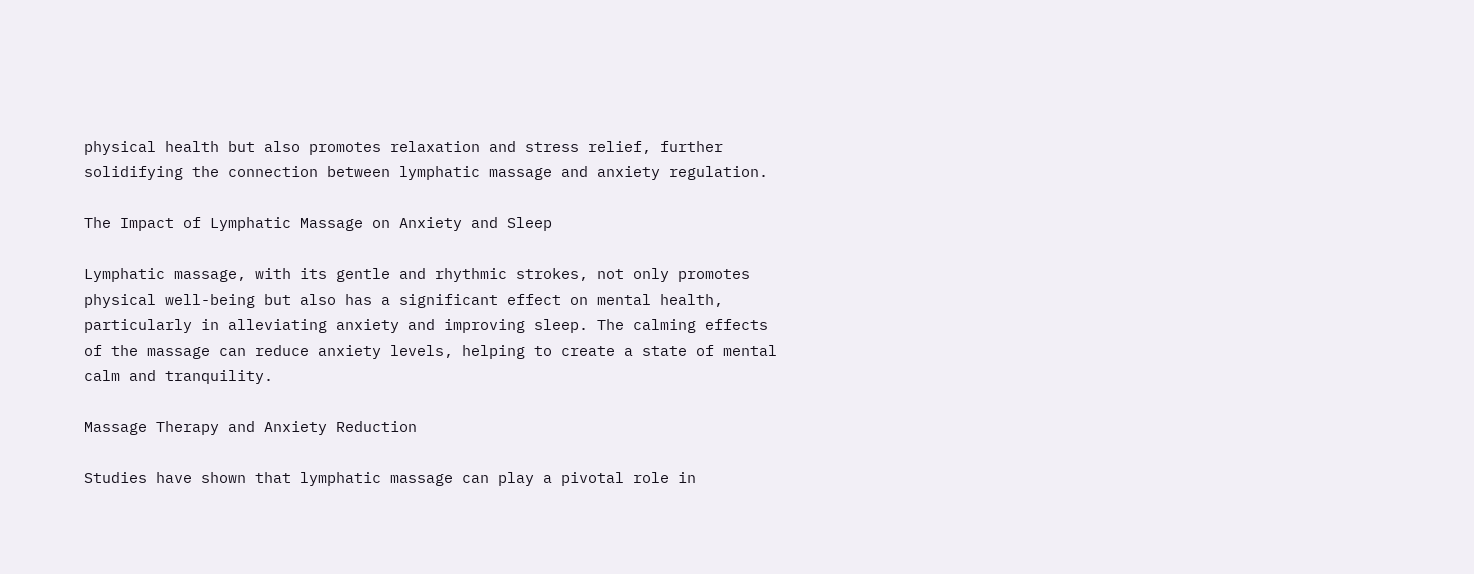physical health but also promotes relaxation and stress relief, further solidifying the connection between lymphatic massage and anxiety regulation.

The Impact of Lymphatic Massage on Anxiety and Sleep

Lymphatic massage, with its gentle and rhythmic strokes, not only promotes physical well-being but also has a significant effect on mental health, particularly in alleviating anxiety and improving sleep. The calming effects of the massage can reduce anxiety levels, helping to create a state of mental calm and tranquility.

Massage Therapy and Anxiety Reduction

Studies have shown that lymphatic massage can play a pivotal role in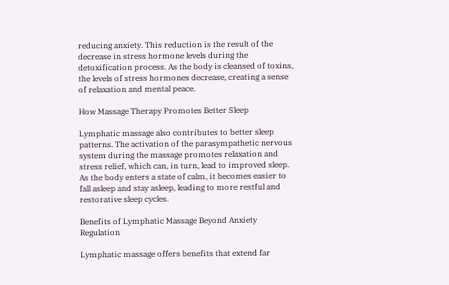reducing anxiety. This reduction is the result of the decrease in stress hormone levels during the detoxification process. As the body is cleansed of toxins, the levels of stress hormones decrease, creating a sense of relaxation and mental peace.

How Massage Therapy Promotes Better Sleep

Lymphatic massage also contributes to better sleep patterns. The activation of the parasympathetic nervous system during the massage promotes relaxation and stress relief, which can, in turn, lead to improved sleep. As the body enters a state of calm, it becomes easier to fall asleep and stay asleep, leading to more restful and restorative sleep cycles.

Benefits of Lymphatic Massage Beyond Anxiety Regulation

Lymphatic massage offers benefits that extend far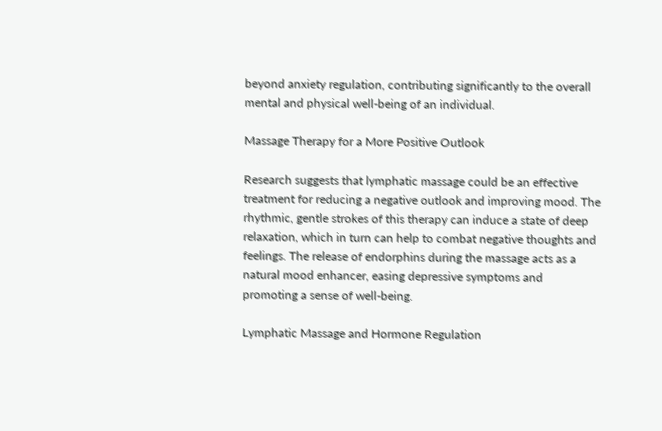beyond anxiety regulation, contributing significantly to the overall mental and physical well-being of an individual.

Massage Therapy for a More Positive Outlook

Research suggests that lymphatic massage could be an effective treatment for reducing a negative outlook and improving mood. The rhythmic, gentle strokes of this therapy can induce a state of deep relaxation, which in turn can help to combat negative thoughts and feelings. The release of endorphins during the massage acts as a natural mood enhancer, easing depressive symptoms and promoting a sense of well-being.

Lymphatic Massage and Hormone Regulation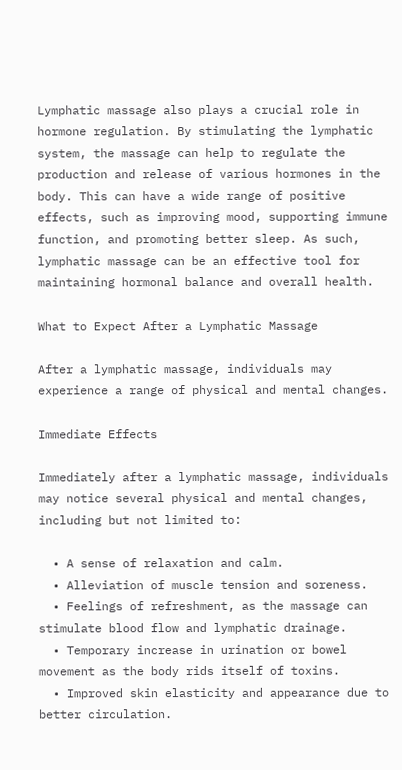Lymphatic massage also plays a crucial role in hormone regulation. By stimulating the lymphatic system, the massage can help to regulate the production and release of various hormones in the body. This can have a wide range of positive effects, such as improving mood, supporting immune function, and promoting better sleep. As such, lymphatic massage can be an effective tool for maintaining hormonal balance and overall health.

What to Expect After a Lymphatic Massage

After a lymphatic massage, individuals may experience a range of physical and mental changes.

Immediate Effects

Immediately after a lymphatic massage, individuals may notice several physical and mental changes, including but not limited to:

  • A sense of relaxation and calm.
  • Alleviation of muscle tension and soreness.
  • Feelings of refreshment, as the massage can stimulate blood flow and lymphatic drainage.
  • Temporary increase in urination or bowel movement as the body rids itself of toxins.
  • Improved skin elasticity and appearance due to better circulation.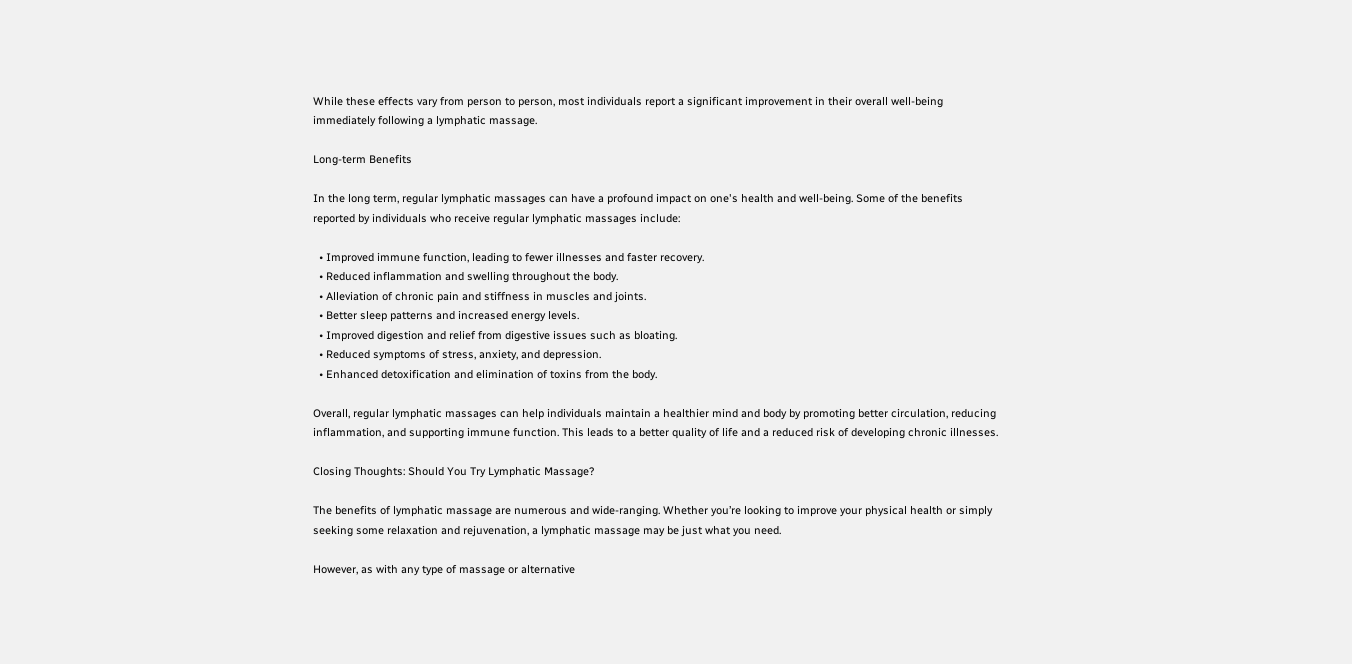While these effects vary from person to person, most individuals report a significant improvement in their overall well-being immediately following a lymphatic massage.

Long-term Benefits

In the long term, regular lymphatic massages can have a profound impact on one's health and well-being. Some of the benefits reported by individuals who receive regular lymphatic massages include:

  • Improved immune function, leading to fewer illnesses and faster recovery.
  • Reduced inflammation and swelling throughout the body.
  • Alleviation of chronic pain and stiffness in muscles and joints.
  • Better sleep patterns and increased energy levels.
  • Improved digestion and relief from digestive issues such as bloating.
  • Reduced symptoms of stress, anxiety, and depression.
  • Enhanced detoxification and elimination of toxins from the body.

Overall, regular lymphatic massages can help individuals maintain a healthier mind and body by promoting better circulation, reducing inflammation, and supporting immune function. This leads to a better quality of life and a reduced risk of developing chronic illnesses.

Closing Thoughts: Should You Try Lymphatic Massage?

The benefits of lymphatic massage are numerous and wide-ranging. Whether you’re looking to improve your physical health or simply seeking some relaxation and rejuvenation, a lymphatic massage may be just what you need.

However, as with any type of massage or alternative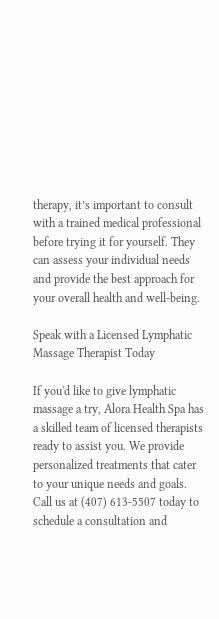therapy, it’s important to consult with a trained medical professional before trying it for yourself. They can assess your individual needs and provide the best approach for your overall health and well-being.

Speak with a Licensed Lymphatic Massage Therapist Today

If you'd like to give lymphatic massage a try, Alora Health Spa has a skilled team of licensed therapists ready to assist you. We provide personalized treatments that cater to your unique needs and goals. Call us at (407) 613-5507 today to schedule a consultation and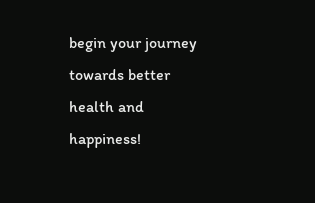begin your journey towards better health and happiness!